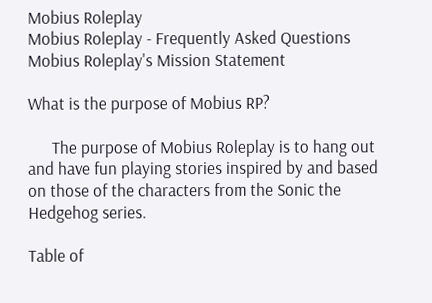Mobius Roleplay
Mobius Roleplay - Frequently Asked Questions
Mobius Roleplay's Mission Statement

What is the purpose of Mobius RP?

      The purpose of Mobius Roleplay is to hang out and have fun playing stories inspired by and based on those of the characters from the Sonic the Hedgehog series.

Table of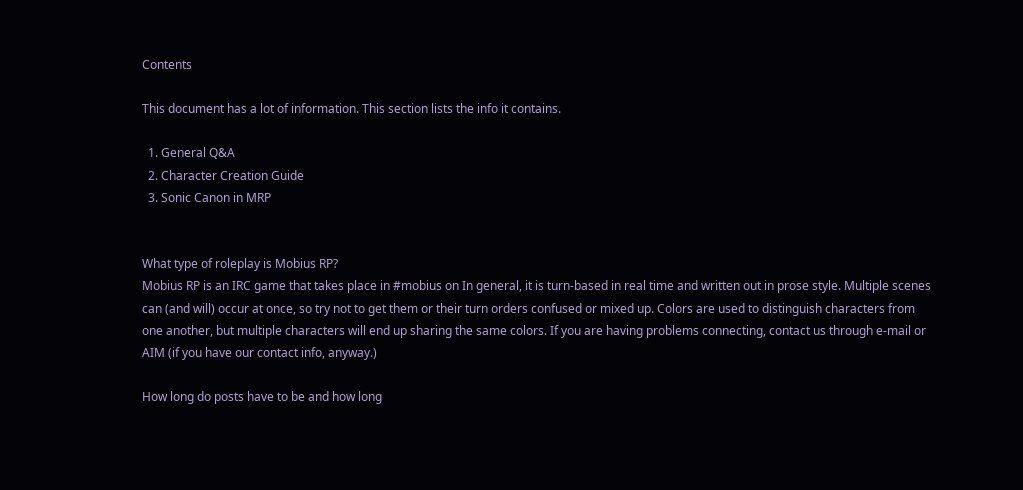Contents

This document has a lot of information. This section lists the info it contains.

  1. General Q&A
  2. Character Creation Guide
  3. Sonic Canon in MRP


What type of roleplay is Mobius RP?
Mobius RP is an IRC game that takes place in #mobius on In general, it is turn-based in real time and written out in prose style. Multiple scenes can (and will) occur at once, so try not to get them or their turn orders confused or mixed up. Colors are used to distinguish characters from one another, but multiple characters will end up sharing the same colors. If you are having problems connecting, contact us through e-mail or AIM (if you have our contact info, anyway.)

How long do posts have to be and how long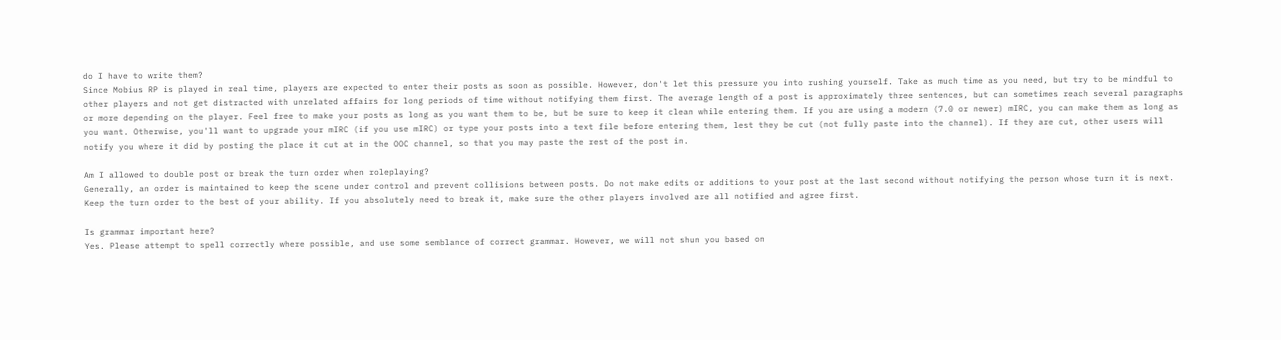do I have to write them?
Since Mobius RP is played in real time, players are expected to enter their posts as soon as possible. However, don't let this pressure you into rushing yourself. Take as much time as you need, but try to be mindful to other players and not get distracted with unrelated affairs for long periods of time without notifying them first. The average length of a post is approximately three sentences, but can sometimes reach several paragraphs or more depending on the player. Feel free to make your posts as long as you want them to be, but be sure to keep it clean while entering them. If you are using a modern (7.0 or newer) mIRC, you can make them as long as you want. Otherwise, you'll want to upgrade your mIRC (if you use mIRC) or type your posts into a text file before entering them, lest they be cut (not fully paste into the channel). If they are cut, other users will notify you where it did by posting the place it cut at in the OOC channel, so that you may paste the rest of the post in.

Am I allowed to double post or break the turn order when roleplaying?
Generally, an order is maintained to keep the scene under control and prevent collisions between posts. Do not make edits or additions to your post at the last second without notifying the person whose turn it is next. Keep the turn order to the best of your ability. If you absolutely need to break it, make sure the other players involved are all notified and agree first.

Is grammar important here?
Yes. Please attempt to spell correctly where possible, and use some semblance of correct grammar. However, we will not shun you based on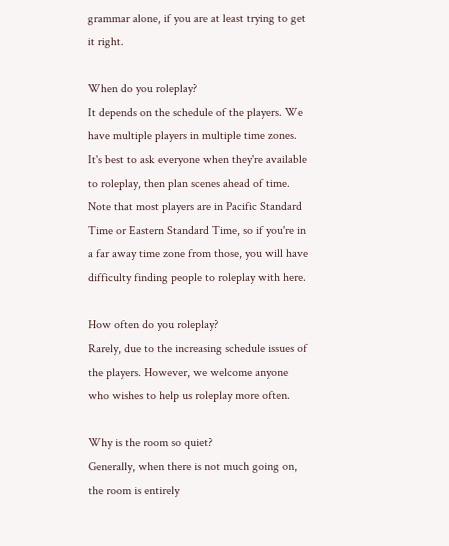grammar alone, if you are at least trying to get it right.

When do you roleplay?
It depends on the schedule of the players. We have multiple players in multiple time zones. It's best to ask everyone when they're available to roleplay, then plan scenes ahead of time. Note that most players are in Pacific Standard Time or Eastern Standard Time, so if you're in a far away time zone from those, you will have difficulty finding people to roleplay with here.

How often do you roleplay?
Rarely, due to the increasing schedule issues of the players. However, we welcome anyone who wishes to help us roleplay more often.

Why is the room so quiet?
Generally, when there is not much going on, the room is entirely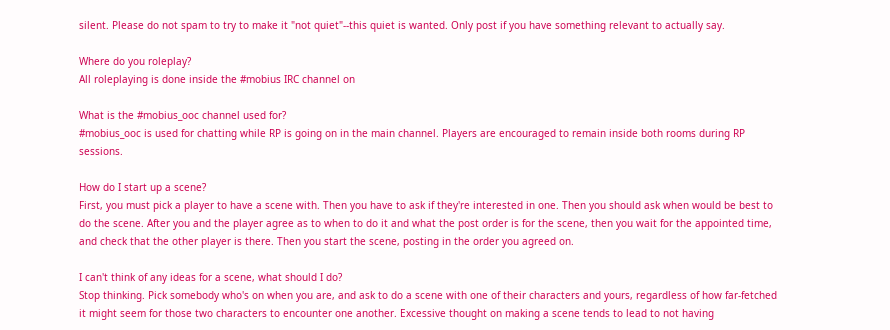silent. Please do not spam to try to make it "not quiet"--this quiet is wanted. Only post if you have something relevant to actually say.

Where do you roleplay?
All roleplaying is done inside the #mobius IRC channel on

What is the #mobius_ooc channel used for?
#mobius_ooc is used for chatting while RP is going on in the main channel. Players are encouraged to remain inside both rooms during RP sessions.

How do I start up a scene?
First, you must pick a player to have a scene with. Then you have to ask if they're interested in one. Then you should ask when would be best to do the scene. After you and the player agree as to when to do it and what the post order is for the scene, then you wait for the appointed time, and check that the other player is there. Then you start the scene, posting in the order you agreed on.

I can't think of any ideas for a scene, what should I do?
Stop thinking. Pick somebody who's on when you are, and ask to do a scene with one of their characters and yours, regardless of how far-fetched it might seem for those two characters to encounter one another. Excessive thought on making a scene tends to lead to not having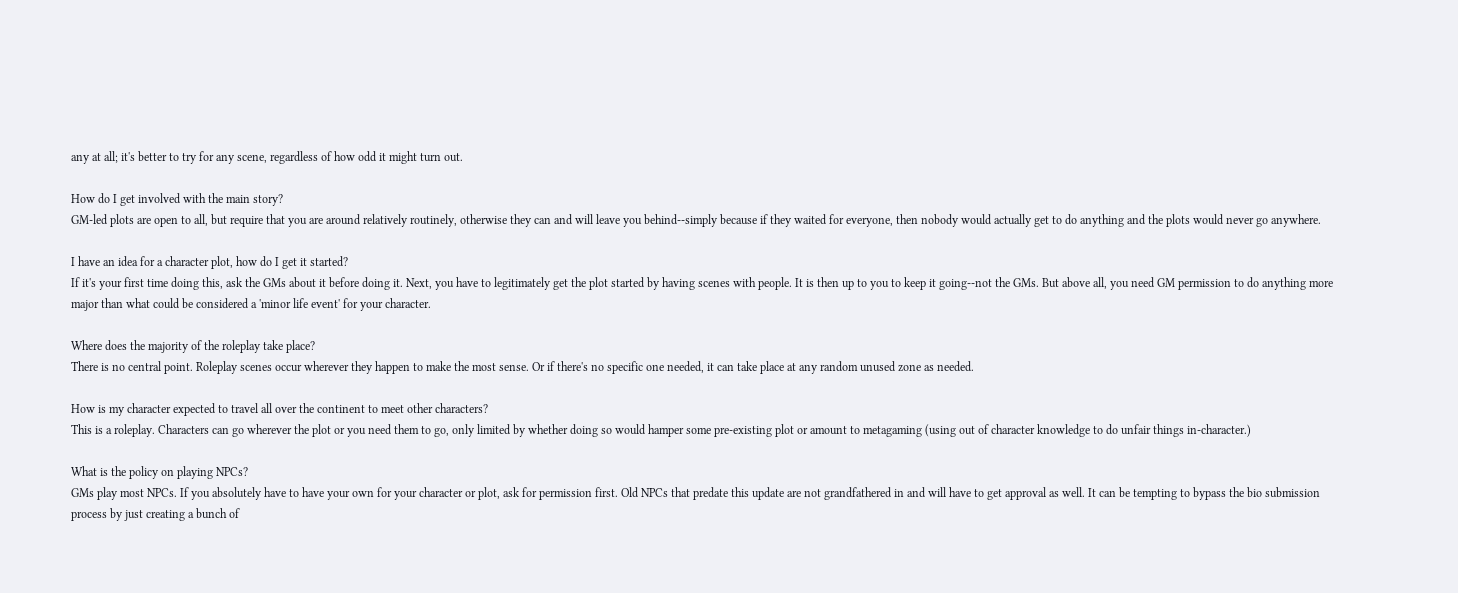any at all; it's better to try for any scene, regardless of how odd it might turn out.

How do I get involved with the main story?
GM-led plots are open to all, but require that you are around relatively routinely, otherwise they can and will leave you behind--simply because if they waited for everyone, then nobody would actually get to do anything and the plots would never go anywhere.

I have an idea for a character plot, how do I get it started?
If it's your first time doing this, ask the GMs about it before doing it. Next, you have to legitimately get the plot started by having scenes with people. It is then up to you to keep it going--not the GMs. But above all, you need GM permission to do anything more major than what could be considered a 'minor life event' for your character.

Where does the majority of the roleplay take place?
There is no central point. Roleplay scenes occur wherever they happen to make the most sense. Or if there's no specific one needed, it can take place at any random unused zone as needed.

How is my character expected to travel all over the continent to meet other characters?
This is a roleplay. Characters can go wherever the plot or you need them to go, only limited by whether doing so would hamper some pre-existing plot or amount to metagaming (using out of character knowledge to do unfair things in-character.)

What is the policy on playing NPCs?
GMs play most NPCs. If you absolutely have to have your own for your character or plot, ask for permission first. Old NPCs that predate this update are not grandfathered in and will have to get approval as well. It can be tempting to bypass the bio submission process by just creating a bunch of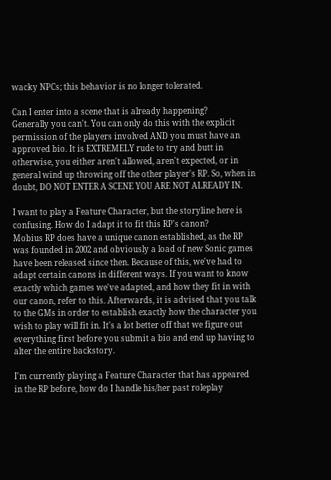wacky NPCs; this behavior is no longer tolerated.

Can I enter into a scene that is already happening?
Generally you can't. You can only do this with the explicit permission of the players involved AND you must have an approved bio. It is EXTREMELY rude to try and butt in otherwise, you either aren't allowed, aren't expected, or in general wind up throwing off the other player's RP. So, when in doubt, DO NOT ENTER A SCENE YOU ARE NOT ALREADY IN.

I want to play a Feature Character, but the storyline here is confusing. How do I adapt it to fit this RP's canon?
Mobius RP does have a unique canon established, as the RP was founded in 2002 and obviously a load of new Sonic games have been released since then. Because of this, we've had to adapt certain canons in different ways. If you want to know exactly which games we've adapted, and how they fit in with our canon, refer to this. Afterwards, it is advised that you talk to the GMs in order to establish exactly how the character you wish to play will fit in. It's a lot better off that we figure out everything first before you submit a bio and end up having to alter the entire backstory.

I'm currently playing a Feature Character that has appeared in the RP before, how do I handle his/her past roleplay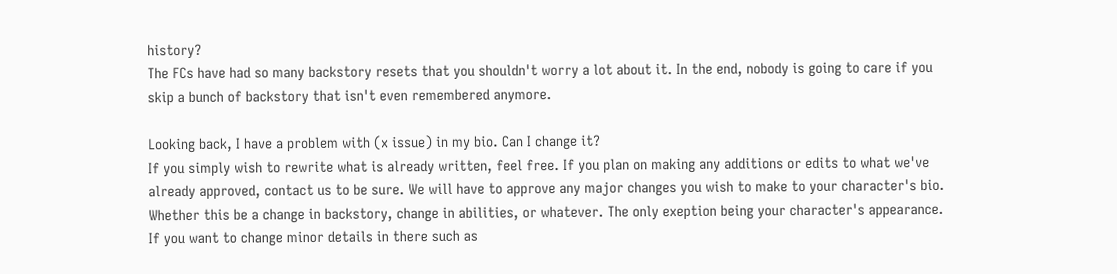history?
The FCs have had so many backstory resets that you shouldn't worry a lot about it. In the end, nobody is going to care if you skip a bunch of backstory that isn't even remembered anymore.

Looking back, I have a problem with (x issue) in my bio. Can I change it?
If you simply wish to rewrite what is already written, feel free. If you plan on making any additions or edits to what we've already approved, contact us to be sure. We will have to approve any major changes you wish to make to your character's bio. Whether this be a change in backstory, change in abilities, or whatever. The only exeption being your character's appearance. If you want to change minor details in there such as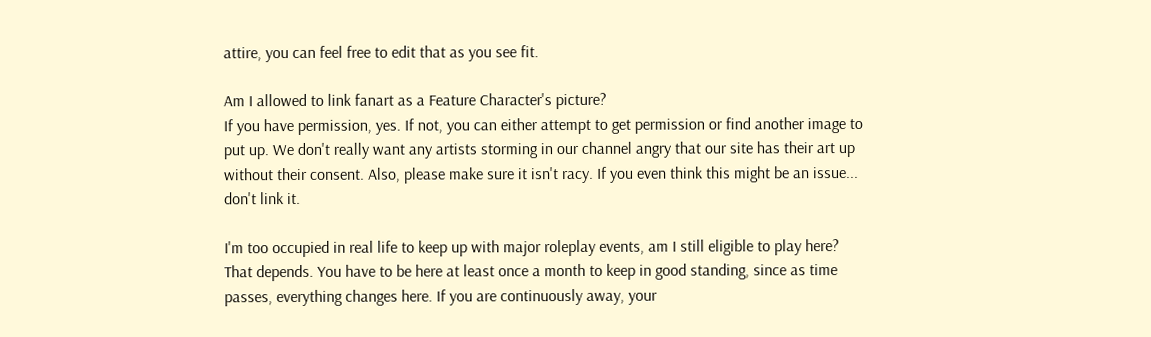attire, you can feel free to edit that as you see fit.

Am I allowed to link fanart as a Feature Character's picture?
If you have permission, yes. If not, you can either attempt to get permission or find another image to put up. We don't really want any artists storming in our channel angry that our site has their art up without their consent. Also, please make sure it isn't racy. If you even think this might be an issue... don't link it.

I'm too occupied in real life to keep up with major roleplay events, am I still eligible to play here?
That depends. You have to be here at least once a month to keep in good standing, since as time passes, everything changes here. If you are continuously away, your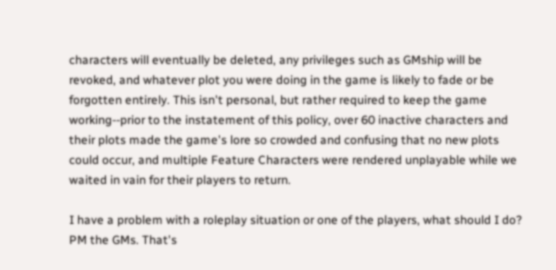characters will eventually be deleted, any privileges such as GMship will be revoked, and whatever plot you were doing in the game is likely to fade or be forgotten entirely. This isn't personal, but rather required to keep the game working--prior to the instatement of this policy, over 60 inactive characters and their plots made the game's lore so crowded and confusing that no new plots could occur, and multiple Feature Characters were rendered unplayable while we waited in vain for their players to return.

I have a problem with a roleplay situation or one of the players, what should I do?
PM the GMs. That's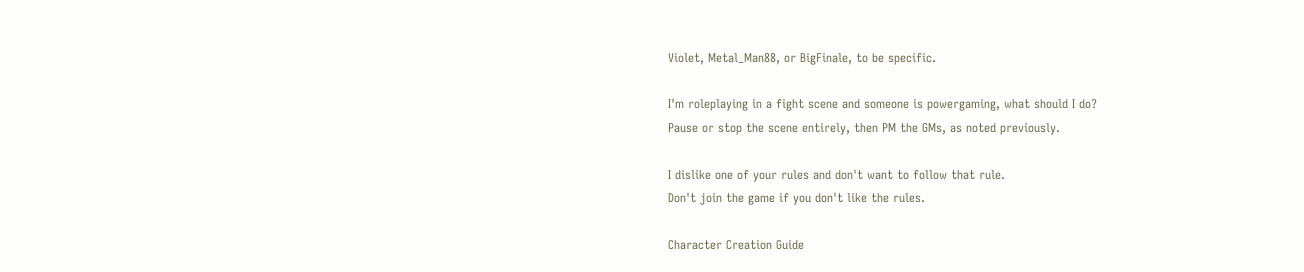Violet, Metal_Man88, or BigFinale, to be specific.

I'm roleplaying in a fight scene and someone is powergaming, what should I do?
Pause or stop the scene entirely, then PM the GMs, as noted previously.

I dislike one of your rules and don't want to follow that rule.
Don't join the game if you don't like the rules.

Character Creation Guide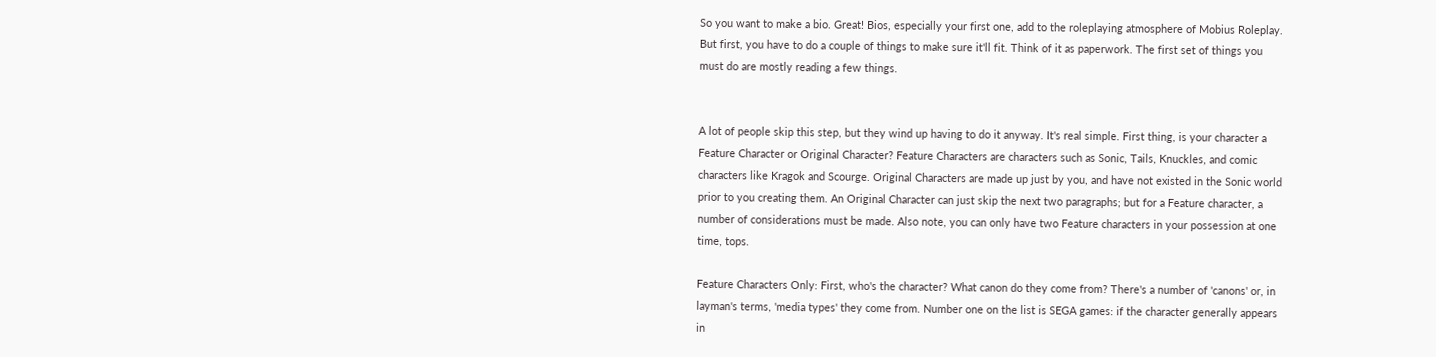So you want to make a bio. Great! Bios, especially your first one, add to the roleplaying atmosphere of Mobius Roleplay. But first, you have to do a couple of things to make sure it'll fit. Think of it as paperwork. The first set of things you must do are mostly reading a few things.


A lot of people skip this step, but they wind up having to do it anyway. It's real simple. First thing, is your character a Feature Character or Original Character? Feature Characters are characters such as Sonic, Tails, Knuckles, and comic characters like Kragok and Scourge. Original Characters are made up just by you, and have not existed in the Sonic world prior to you creating them. An Original Character can just skip the next two paragraphs; but for a Feature character, a number of considerations must be made. Also note, you can only have two Feature characters in your possession at one time, tops.

Feature Characters Only: First, who's the character? What canon do they come from? There's a number of 'canons' or, in layman's terms, 'media types' they come from. Number one on the list is SEGA games: if the character generally appears in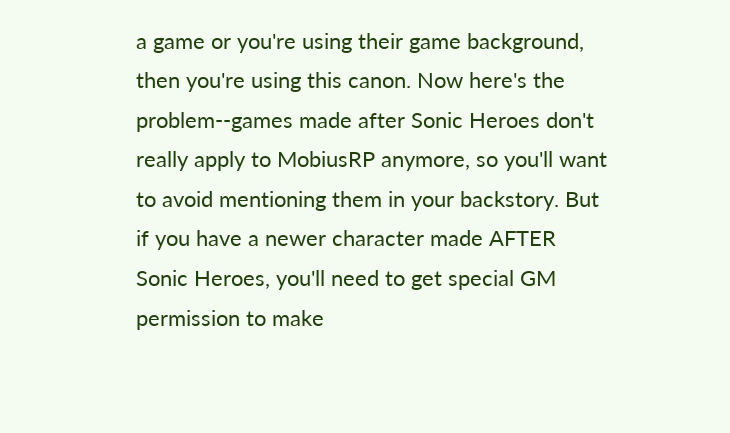a game or you're using their game background, then you're using this canon. Now here's the problem--games made after Sonic Heroes don't really apply to MobiusRP anymore, so you'll want to avoid mentioning them in your backstory. But if you have a newer character made AFTER Sonic Heroes, you'll need to get special GM permission to make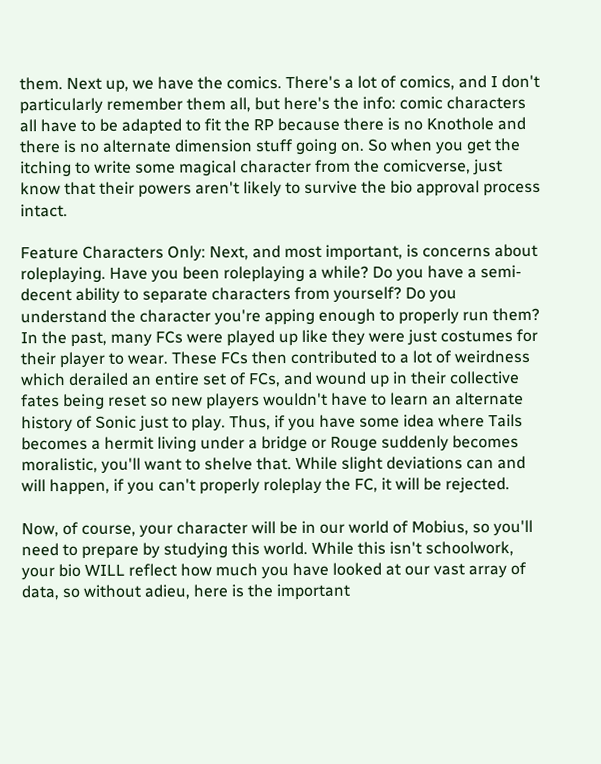them. Next up, we have the comics. There's a lot of comics, and I don't particularly remember them all, but here's the info: comic characters all have to be adapted to fit the RP because there is no Knothole and there is no alternate dimension stuff going on. So when you get the itching to write some magical character from the comicverse, just know that their powers aren't likely to survive the bio approval process intact.

Feature Characters Only: Next, and most important, is concerns about roleplaying. Have you been roleplaying a while? Do you have a semi-decent ability to separate characters from yourself? Do you understand the character you're apping enough to properly run them? In the past, many FCs were played up like they were just costumes for their player to wear. These FCs then contributed to a lot of weirdness which derailed an entire set of FCs, and wound up in their collective fates being reset so new players wouldn't have to learn an alternate history of Sonic just to play. Thus, if you have some idea where Tails becomes a hermit living under a bridge or Rouge suddenly becomes moralistic, you'll want to shelve that. While slight deviations can and will happen, if you can't properly roleplay the FC, it will be rejected.

Now, of course, your character will be in our world of Mobius, so you'll need to prepare by studying this world. While this isn't schoolwork, your bio WILL reflect how much you have looked at our vast array of data, so without adieu, here is the important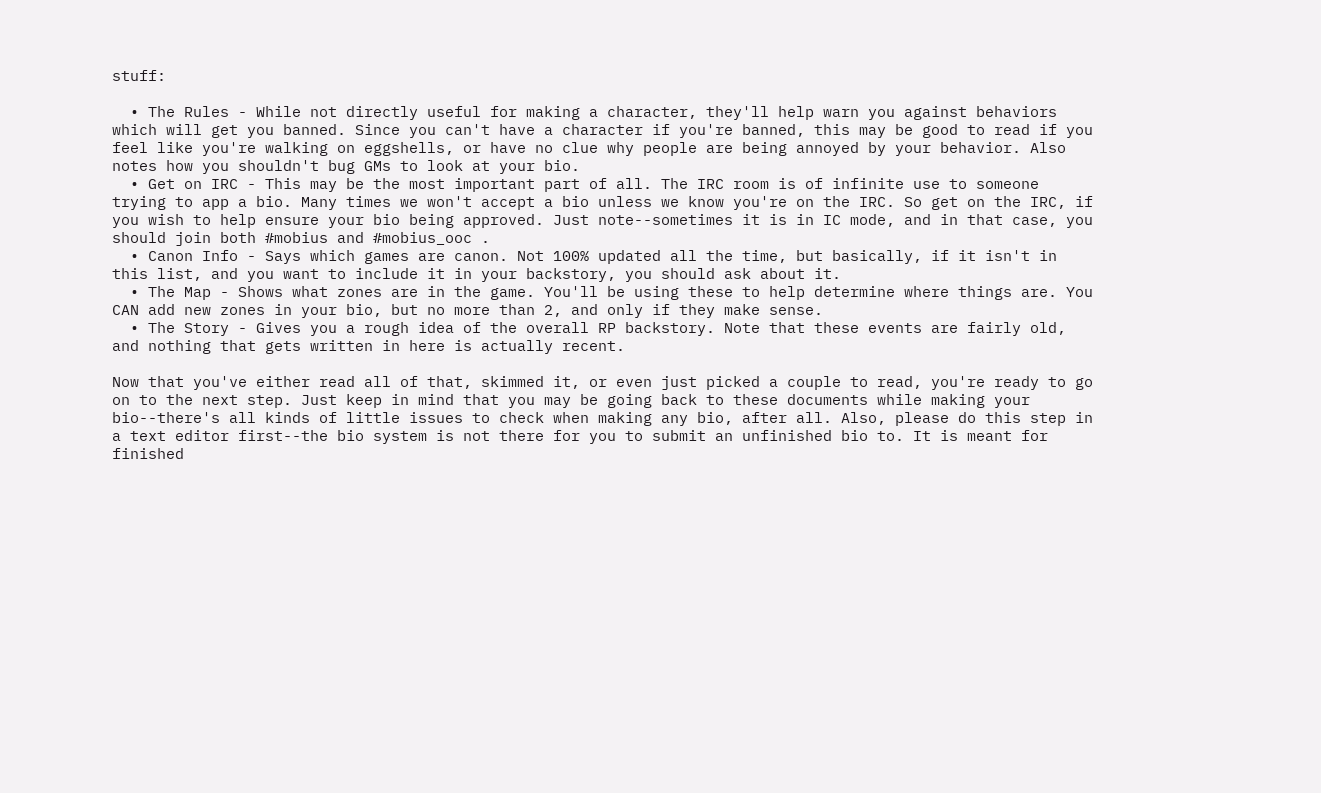stuff:

  • The Rules - While not directly useful for making a character, they'll help warn you against behaviors which will get you banned. Since you can't have a character if you're banned, this may be good to read if you feel like you're walking on eggshells, or have no clue why people are being annoyed by your behavior. Also notes how you shouldn't bug GMs to look at your bio.
  • Get on IRC - This may be the most important part of all. The IRC room is of infinite use to someone trying to app a bio. Many times we won't accept a bio unless we know you're on the IRC. So get on the IRC, if you wish to help ensure your bio being approved. Just note--sometimes it is in IC mode, and in that case, you should join both #mobius and #mobius_ooc .
  • Canon Info - Says which games are canon. Not 100% updated all the time, but basically, if it isn't in this list, and you want to include it in your backstory, you should ask about it.
  • The Map - Shows what zones are in the game. You'll be using these to help determine where things are. You CAN add new zones in your bio, but no more than 2, and only if they make sense.
  • The Story - Gives you a rough idea of the overall RP backstory. Note that these events are fairly old, and nothing that gets written in here is actually recent.

Now that you've either read all of that, skimmed it, or even just picked a couple to read, you're ready to go on to the next step. Just keep in mind that you may be going back to these documents while making your bio--there's all kinds of little issues to check when making any bio, after all. Also, please do this step in a text editor first--the bio system is not there for you to submit an unfinished bio to. It is meant for finished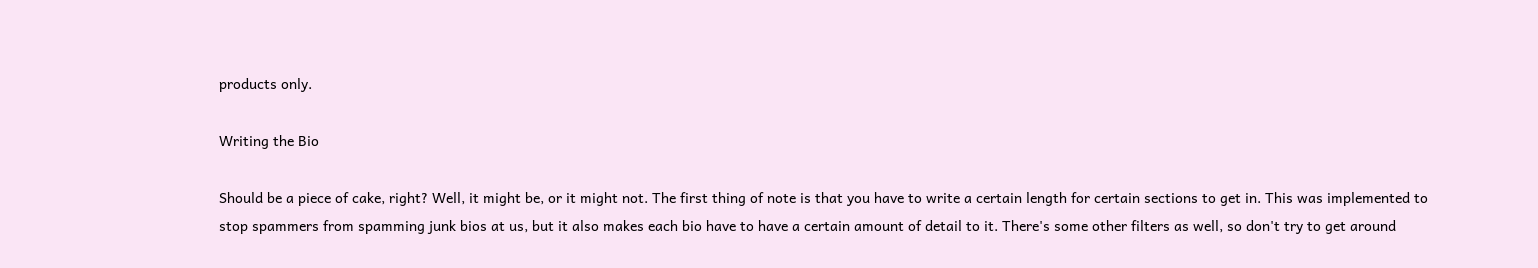products only.

Writing the Bio

Should be a piece of cake, right? Well, it might be, or it might not. The first thing of note is that you have to write a certain length for certain sections to get in. This was implemented to stop spammers from spamming junk bios at us, but it also makes each bio have to have a certain amount of detail to it. There's some other filters as well, so don't try to get around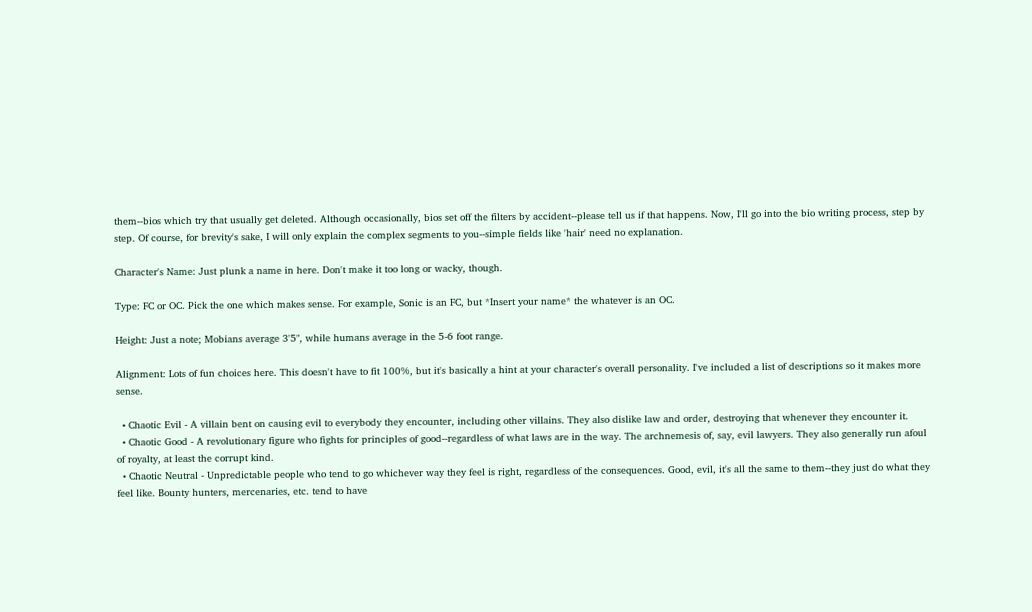them--bios which try that usually get deleted. Although occasionally, bios set off the filters by accident--please tell us if that happens. Now, I'll go into the bio writing process, step by step. Of course, for brevity's sake, I will only explain the complex segments to you--simple fields like 'hair' need no explanation.

Character's Name: Just plunk a name in here. Don't make it too long or wacky, though.

Type: FC or OC. Pick the one which makes sense. For example, Sonic is an FC, but *Insert your name* the whatever is an OC.

Height: Just a note; Mobians average 3'5", while humans average in the 5-6 foot range.

Alignment: Lots of fun choices here. This doesn't have to fit 100%, but it's basically a hint at your character's overall personality. I've included a list of descriptions so it makes more sense.

  • Chaotic Evil - A villain bent on causing evil to everybody they encounter, including other villains. They also dislike law and order, destroying that whenever they encounter it.
  • Chaotic Good - A revolutionary figure who fights for principles of good--regardless of what laws are in the way. The archnemesis of, say, evil lawyers. They also generally run afoul of royalty, at least the corrupt kind.
  • Chaotic Neutral - Unpredictable people who tend to go whichever way they feel is right, regardless of the consequences. Good, evil, it's all the same to them--they just do what they feel like. Bounty hunters, mercenaries, etc. tend to have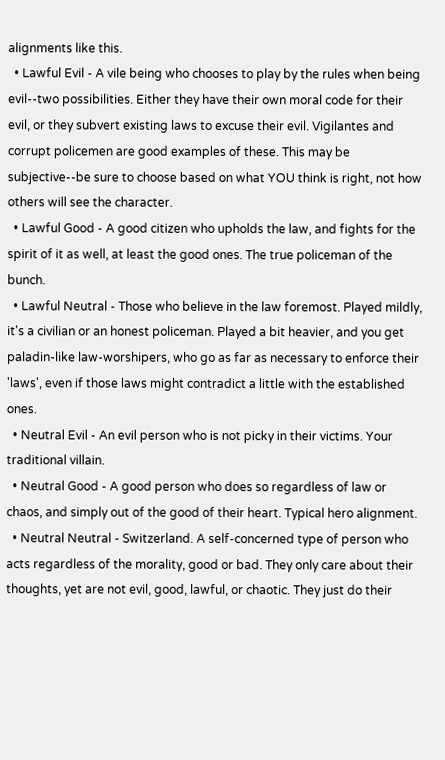alignments like this.
  • Lawful Evil - A vile being who chooses to play by the rules when being evil--two possibilities. Either they have their own moral code for their evil, or they subvert existing laws to excuse their evil. Vigilantes and corrupt policemen are good examples of these. This may be subjective--be sure to choose based on what YOU think is right, not how others will see the character.
  • Lawful Good - A good citizen who upholds the law, and fights for the spirit of it as well, at least the good ones. The true policeman of the bunch.
  • Lawful Neutral - Those who believe in the law foremost. Played mildly, it's a civilian or an honest policeman. Played a bit heavier, and you get paladin-like law-worshipers, who go as far as necessary to enforce their 'laws', even if those laws might contradict a little with the established ones.
  • Neutral Evil - An evil person who is not picky in their victims. Your traditional villain.
  • Neutral Good - A good person who does so regardless of law or chaos, and simply out of the good of their heart. Typical hero alignment.
  • Neutral Neutral - Switzerland. A self-concerned type of person who acts regardless of the morality, good or bad. They only care about their thoughts, yet are not evil, good, lawful, or chaotic. They just do their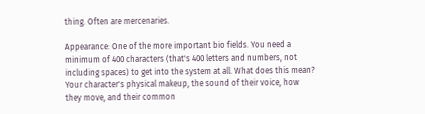thing. Often are mercenaries.

Appearance: One of the more important bio fields. You need a minimum of 400 characters (that's 400 letters and numbers, not including spaces) to get into the system at all. What does this mean? Your character's physical makeup, the sound of their voice, how they move, and their common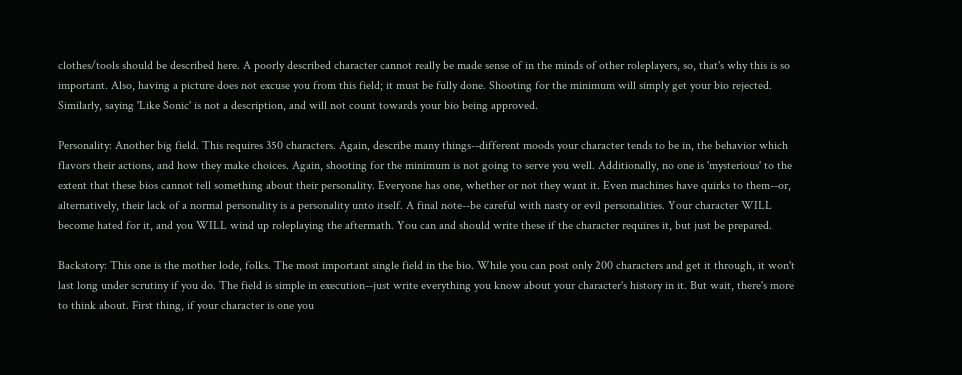clothes/tools should be described here. A poorly described character cannot really be made sense of in the minds of other roleplayers, so, that's why this is so important. Also, having a picture does not excuse you from this field; it must be fully done. Shooting for the minimum will simply get your bio rejected. Similarly, saying 'Like Sonic' is not a description, and will not count towards your bio being approved.

Personality: Another big field. This requires 350 characters. Again, describe many things--different moods your character tends to be in, the behavior which flavors their actions, and how they make choices. Again, shooting for the minimum is not going to serve you well. Additionally, no one is 'mysterious' to the extent that these bios cannot tell something about their personality. Everyone has one, whether or not they want it. Even machines have quirks to them--or, alternatively, their lack of a normal personality is a personality unto itself. A final note--be careful with nasty or evil personalities. Your character WILL become hated for it, and you WILL wind up roleplaying the aftermath. You can and should write these if the character requires it, but just be prepared.

Backstory: This one is the mother lode, folks. The most important single field in the bio. While you can post only 200 characters and get it through, it won't last long under scrutiny if you do. The field is simple in execution--just write everything you know about your character's history in it. But wait, there's more to think about. First thing, if your character is one you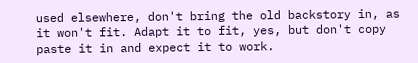used elsewhere, don't bring the old backstory in, as it won't fit. Adapt it to fit, yes, but don't copy paste it in and expect it to work.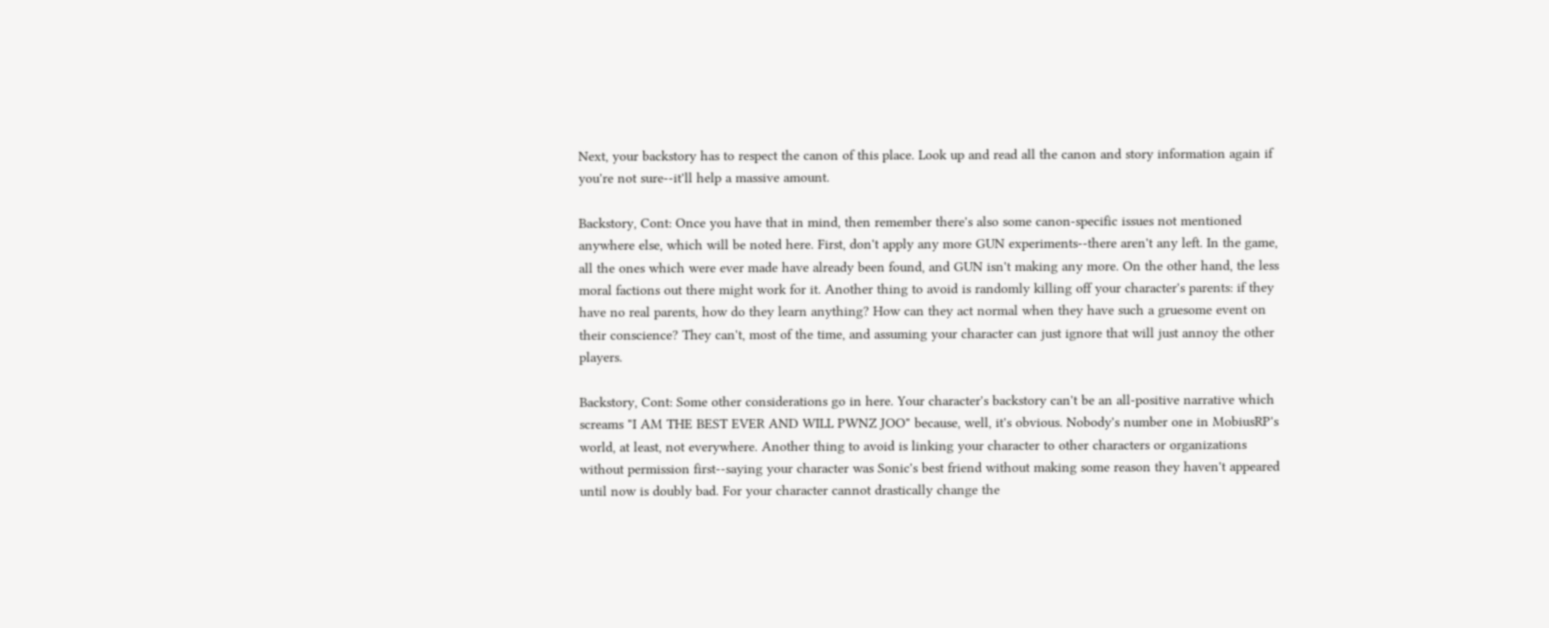Next, your backstory has to respect the canon of this place. Look up and read all the canon and story information again if you're not sure--it'll help a massive amount.

Backstory, Cont: Once you have that in mind, then remember there's also some canon-specific issues not mentioned anywhere else, which will be noted here. First, don't apply any more GUN experiments--there aren't any left. In the game, all the ones which were ever made have already been found, and GUN isn't making any more. On the other hand, the less moral factions out there might work for it. Another thing to avoid is randomly killing off your character's parents: if they have no real parents, how do they learn anything? How can they act normal when they have such a gruesome event on their conscience? They can't, most of the time, and assuming your character can just ignore that will just annoy the other players.

Backstory, Cont: Some other considerations go in here. Your character's backstory can't be an all-positive narrative which screams "I AM THE BEST EVER AND WILL PWNZ JOO" because, well, it's obvious. Nobody's number one in MobiusRP's world, at least, not everywhere. Another thing to avoid is linking your character to other characters or organizations without permission first--saying your character was Sonic's best friend without making some reason they haven't appeared until now is doubly bad. For your character cannot drastically change the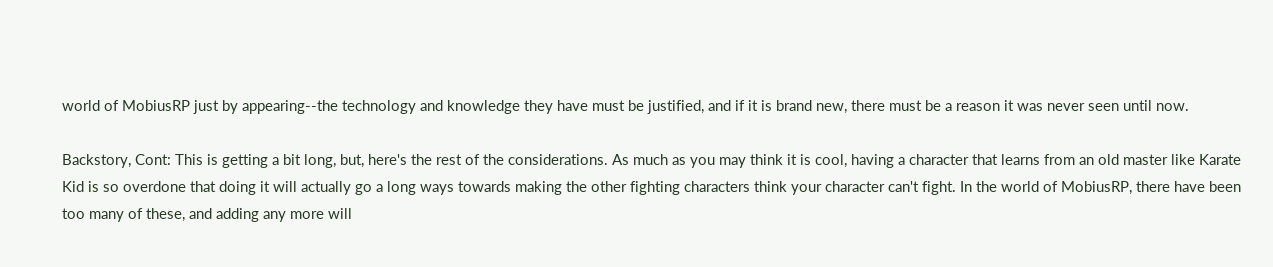world of MobiusRP just by appearing--the technology and knowledge they have must be justified, and if it is brand new, there must be a reason it was never seen until now.

Backstory, Cont: This is getting a bit long, but, here's the rest of the considerations. As much as you may think it is cool, having a character that learns from an old master like Karate Kid is so overdone that doing it will actually go a long ways towards making the other fighting characters think your character can't fight. In the world of MobiusRP, there have been too many of these, and adding any more will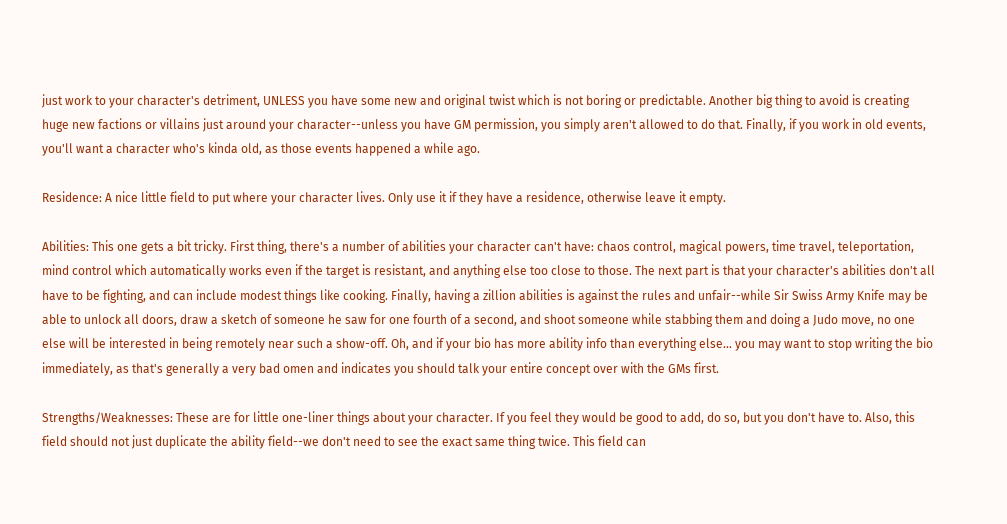just work to your character's detriment, UNLESS you have some new and original twist which is not boring or predictable. Another big thing to avoid is creating huge new factions or villains just around your character--unless you have GM permission, you simply aren't allowed to do that. Finally, if you work in old events, you'll want a character who's kinda old, as those events happened a while ago.

Residence: A nice little field to put where your character lives. Only use it if they have a residence, otherwise leave it empty.

Abilities: This one gets a bit tricky. First thing, there's a number of abilities your character can't have: chaos control, magical powers, time travel, teleportation, mind control which automatically works even if the target is resistant, and anything else too close to those. The next part is that your character's abilities don't all have to be fighting, and can include modest things like cooking. Finally, having a zillion abilities is against the rules and unfair--while Sir Swiss Army Knife may be able to unlock all doors, draw a sketch of someone he saw for one fourth of a second, and shoot someone while stabbing them and doing a Judo move, no one else will be interested in being remotely near such a show-off. Oh, and if your bio has more ability info than everything else... you may want to stop writing the bio immediately, as that's generally a very bad omen and indicates you should talk your entire concept over with the GMs first.

Strengths/Weaknesses: These are for little one-liner things about your character. If you feel they would be good to add, do so, but you don't have to. Also, this field should not just duplicate the ability field--we don't need to see the exact same thing twice. This field can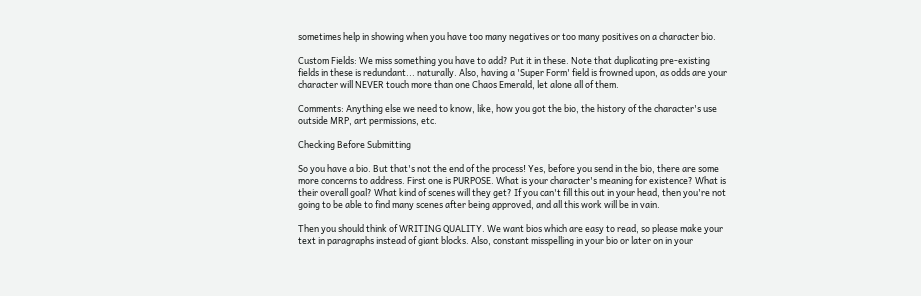sometimes help in showing when you have too many negatives or too many positives on a character bio.

Custom Fields: We miss something you have to add? Put it in these. Note that duplicating pre-existing fields in these is redundant... naturally. Also, having a 'Super Form' field is frowned upon, as odds are your character will NEVER touch more than one Chaos Emerald, let alone all of them.

Comments: Anything else we need to know, like, how you got the bio, the history of the character's use outside MRP, art permissions, etc.

Checking Before Submitting

So you have a bio. But that's not the end of the process! Yes, before you send in the bio, there are some more concerns to address. First one is PURPOSE. What is your character's meaning for existence? What is their overall goal? What kind of scenes will they get? If you can't fill this out in your head, then you're not going to be able to find many scenes after being approved, and all this work will be in vain.

Then you should think of WRITING QUALITY. We want bios which are easy to read, so please make your text in paragraphs instead of giant blocks. Also, constant misspelling in your bio or later on in your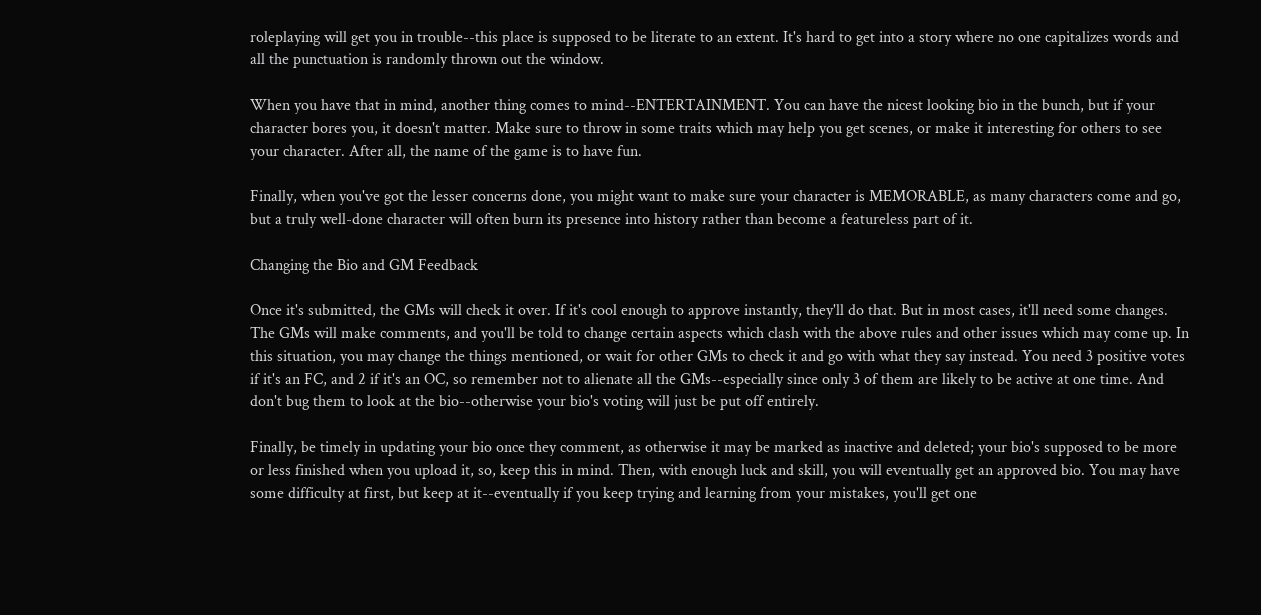roleplaying will get you in trouble--this place is supposed to be literate to an extent. It's hard to get into a story where no one capitalizes words and all the punctuation is randomly thrown out the window.

When you have that in mind, another thing comes to mind--ENTERTAINMENT. You can have the nicest looking bio in the bunch, but if your character bores you, it doesn't matter. Make sure to throw in some traits which may help you get scenes, or make it interesting for others to see your character. After all, the name of the game is to have fun.

Finally, when you've got the lesser concerns done, you might want to make sure your character is MEMORABLE, as many characters come and go, but a truly well-done character will often burn its presence into history rather than become a featureless part of it.

Changing the Bio and GM Feedback

Once it's submitted, the GMs will check it over. If it's cool enough to approve instantly, they'll do that. But in most cases, it'll need some changes. The GMs will make comments, and you'll be told to change certain aspects which clash with the above rules and other issues which may come up. In this situation, you may change the things mentioned, or wait for other GMs to check it and go with what they say instead. You need 3 positive votes if it's an FC, and 2 if it's an OC, so remember not to alienate all the GMs--especially since only 3 of them are likely to be active at one time. And don't bug them to look at the bio--otherwise your bio's voting will just be put off entirely.

Finally, be timely in updating your bio once they comment, as otherwise it may be marked as inactive and deleted; your bio's supposed to be more or less finished when you upload it, so, keep this in mind. Then, with enough luck and skill, you will eventually get an approved bio. You may have some difficulty at first, but keep at it--eventually if you keep trying and learning from your mistakes, you'll get one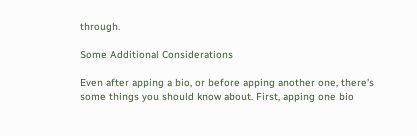through.

Some Additional Considerations

Even after apping a bio, or before apping another one, there's some things you should know about. First, apping one bio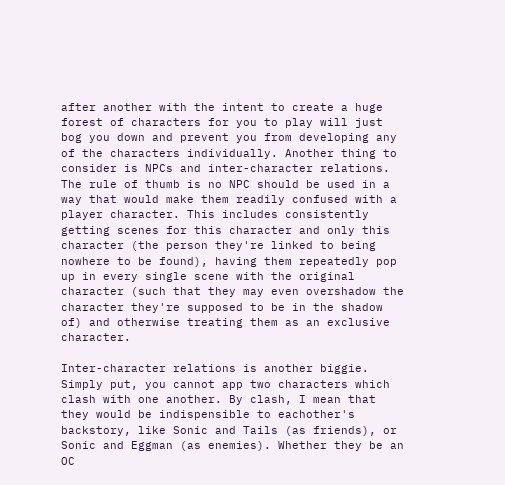after another with the intent to create a huge forest of characters for you to play will just bog you down and prevent you from developing any of the characters individually. Another thing to consider is NPCs and inter-character relations. The rule of thumb is no NPC should be used in a way that would make them readily confused with a player character. This includes consistently getting scenes for this character and only this character (the person they're linked to being nowhere to be found), having them repeatedly pop up in every single scene with the original character (such that they may even overshadow the character they're supposed to be in the shadow of) and otherwise treating them as an exclusive character.

Inter-character relations is another biggie. Simply put, you cannot app two characters which clash with one another. By clash, I mean that they would be indispensible to eachother's backstory, like Sonic and Tails (as friends), or Sonic and Eggman (as enemies). Whether they be an OC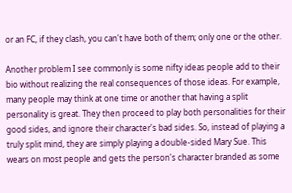or an FC, if they clash, you can't have both of them; only one or the other.

Another problem I see commonly is some nifty ideas people add to their bio without realizing the real consequences of those ideas. For example, many people may think at one time or another that having a split personality is great. They then proceed to play both personalities for their good sides, and ignore their character's bad sides. So, instead of playing a truly split mind, they are simply playing a double-sided Mary Sue. This wears on most people and gets the person's character branded as some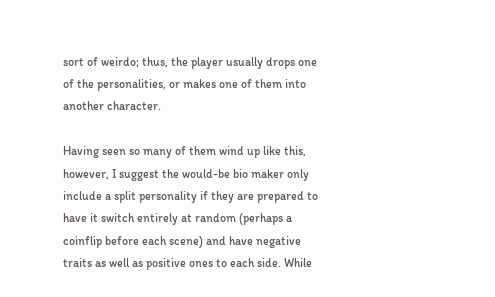sort of weirdo; thus, the player usually drops one of the personalities, or makes one of them into another character.

Having seen so many of them wind up like this, however, I suggest the would-be bio maker only include a split personality if they are prepared to have it switch entirely at random (perhaps a coinflip before each scene) and have negative traits as well as positive ones to each side. While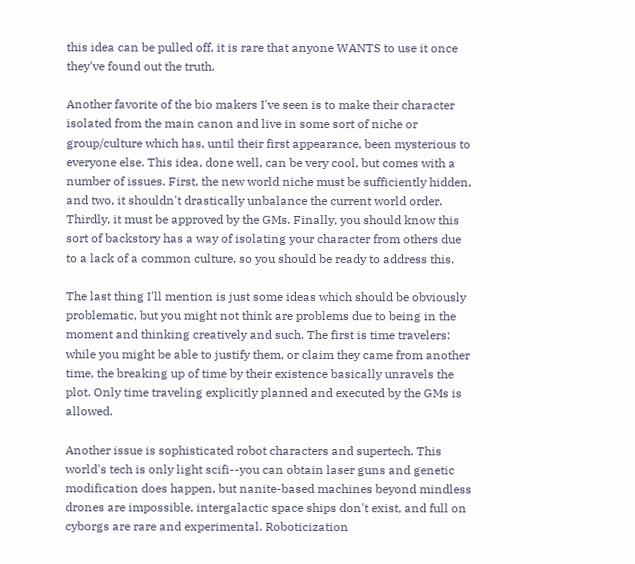this idea can be pulled off, it is rare that anyone WANTS to use it once they've found out the truth.

Another favorite of the bio makers I've seen is to make their character isolated from the main canon and live in some sort of niche or group/culture which has, until their first appearance, been mysterious to everyone else. This idea, done well, can be very cool, but comes with a number of issues. First, the new world niche must be sufficiently hidden, and two, it shouldn't drastically unbalance the current world order. Thirdly, it must be approved by the GMs. Finally, you should know this sort of backstory has a way of isolating your character from others due to a lack of a common culture, so you should be ready to address this.

The last thing I'll mention is just some ideas which should be obviously problematic, but you might not think are problems due to being in the moment and thinking creatively and such. The first is time travelers: while you might be able to justify them, or claim they came from another time, the breaking up of time by their existence basically unravels the plot. Only time traveling explicitly planned and executed by the GMs is allowed.

Another issue is sophisticated robot characters and supertech. This world's tech is only light scifi--you can obtain laser guns and genetic modification does happen, but nanite-based machines beyond mindless drones are impossible, intergalactic space ships don't exist, and full on cyborgs are rare and experimental. Roboticization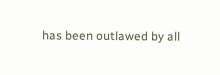has been outlawed by all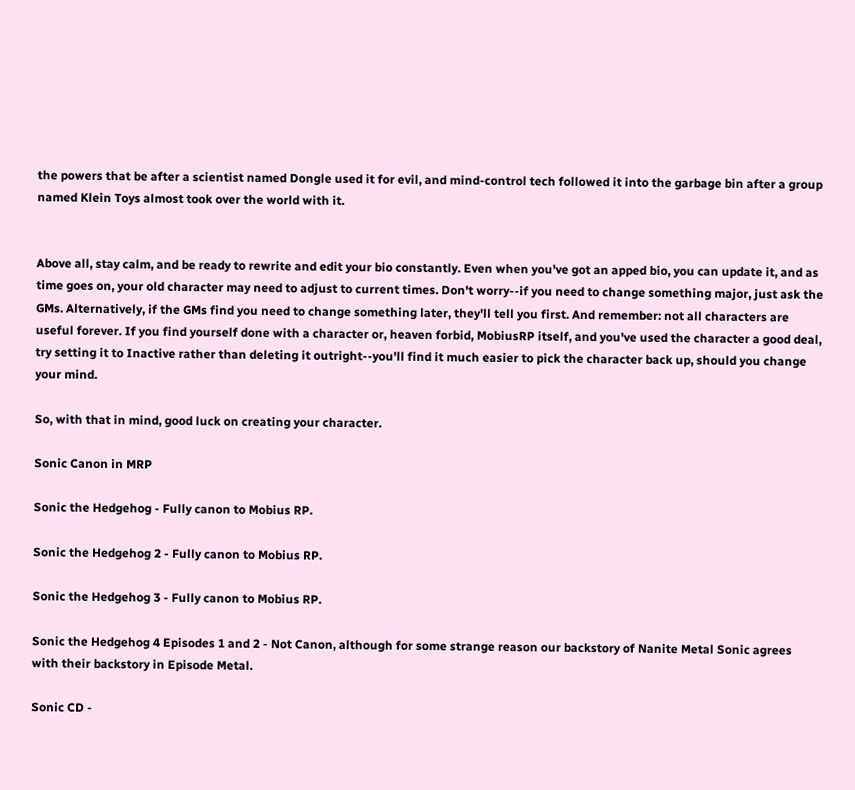the powers that be after a scientist named Dongle used it for evil, and mind-control tech followed it into the garbage bin after a group named Klein Toys almost took over the world with it.


Above all, stay calm, and be ready to rewrite and edit your bio constantly. Even when you've got an apped bio, you can update it, and as time goes on, your old character may need to adjust to current times. Don't worry--if you need to change something major, just ask the GMs. Alternatively, if the GMs find you need to change something later, they'll tell you first. And remember: not all characters are useful forever. If you find yourself done with a character or, heaven forbid, MobiusRP itself, and you've used the character a good deal, try setting it to Inactive rather than deleting it outright--you'll find it much easier to pick the character back up, should you change your mind.

So, with that in mind, good luck on creating your character.

Sonic Canon in MRP

Sonic the Hedgehog - Fully canon to Mobius RP.

Sonic the Hedgehog 2 - Fully canon to Mobius RP.

Sonic the Hedgehog 3 - Fully canon to Mobius RP.

Sonic the Hedgehog 4 Episodes 1 and 2 - Not Canon, although for some strange reason our backstory of Nanite Metal Sonic agrees with their backstory in Episode Metal.

Sonic CD -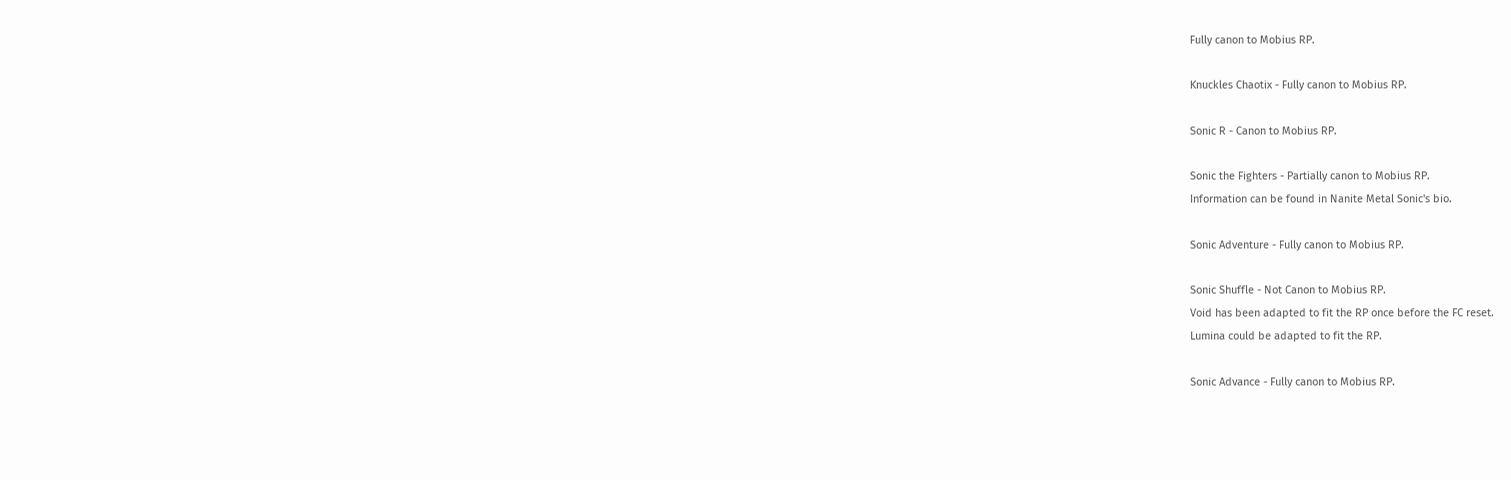Fully canon to Mobius RP.

Knuckles Chaotix - Fully canon to Mobius RP.

Sonic R - Canon to Mobius RP.

Sonic the Fighters - Partially canon to Mobius RP.
Information can be found in Nanite Metal Sonic's bio.

Sonic Adventure - Fully canon to Mobius RP.

Sonic Shuffle - Not Canon to Mobius RP.
Void has been adapted to fit the RP once before the FC reset.
Lumina could be adapted to fit the RP.

Sonic Advance - Fully canon to Mobius RP.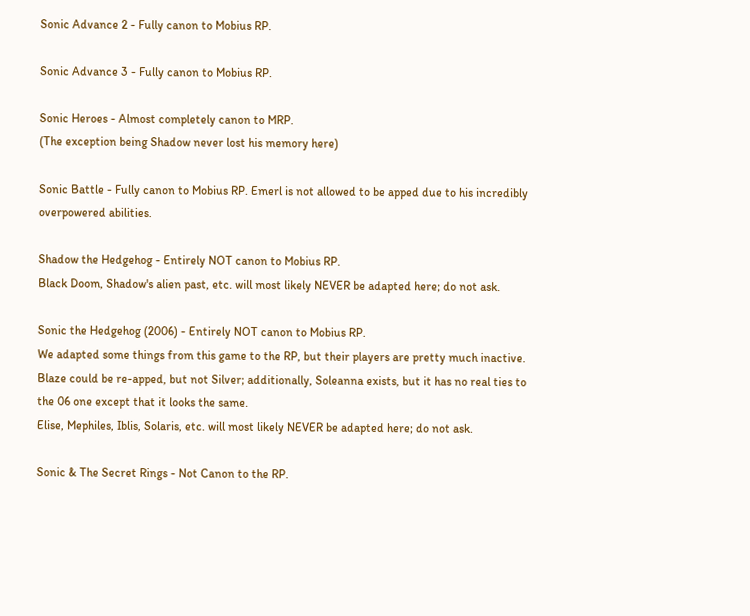Sonic Advance 2 - Fully canon to Mobius RP.

Sonic Advance 3 - Fully canon to Mobius RP.

Sonic Heroes - Almost completely canon to MRP.
(The exception being Shadow never lost his memory here)

Sonic Battle - Fully canon to Mobius RP. Emerl is not allowed to be apped due to his incredibly overpowered abilities.

Shadow the Hedgehog - Entirely NOT canon to Mobius RP.
Black Doom, Shadow's alien past, etc. will most likely NEVER be adapted here; do not ask.

Sonic the Hedgehog (2006) - Entirely NOT canon to Mobius RP.
We adapted some things from this game to the RP, but their players are pretty much inactive. Blaze could be re-apped, but not Silver; additionally, Soleanna exists, but it has no real ties to the 06 one except that it looks the same.
Elise, Mephiles, Iblis, Solaris, etc. will most likely NEVER be adapted here; do not ask.

Sonic & The Secret Rings - Not Canon to the RP.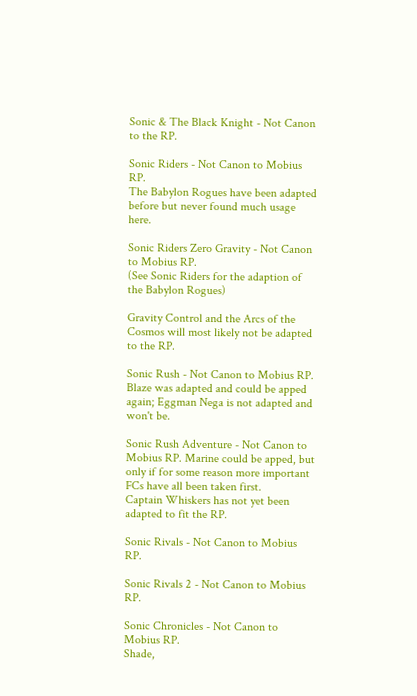Sonic & The Black Knight - Not Canon to the RP.

Sonic Riders - Not Canon to Mobius RP.
The Babylon Rogues have been adapted before but never found much usage here.

Sonic Riders Zero Gravity - Not Canon to Mobius RP.
(See Sonic Riders for the adaption of the Babylon Rogues)

Gravity Control and the Arcs of the Cosmos will most likely not be adapted to the RP.

Sonic Rush - Not Canon to Mobius RP. Blaze was adapted and could be apped again; Eggman Nega is not adapted and won't be.

Sonic Rush Adventure - Not Canon to Mobius RP. Marine could be apped, but only if for some reason more important FCs have all been taken first.
Captain Whiskers has not yet been adapted to fit the RP.

Sonic Rivals - Not Canon to Mobius RP.

Sonic Rivals 2 - Not Canon to Mobius RP.

Sonic Chronicles - Not Canon to Mobius RP.
Shade,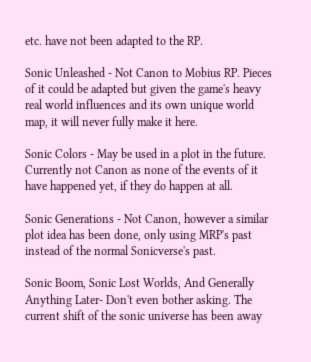etc. have not been adapted to the RP.

Sonic Unleashed - Not Canon to Mobius RP. Pieces of it could be adapted but given the game's heavy real world influences and its own unique world map, it will never fully make it here.

Sonic Colors - May be used in a plot in the future. Currently not Canon as none of the events of it have happened yet, if they do happen at all.

Sonic Generations - Not Canon, however a similar plot idea has been done, only using MRP's past instead of the normal Sonicverse's past.

Sonic Boom, Sonic Lost Worlds, And Generally Anything Later- Don't even bother asking. The current shift of the sonic universe has been away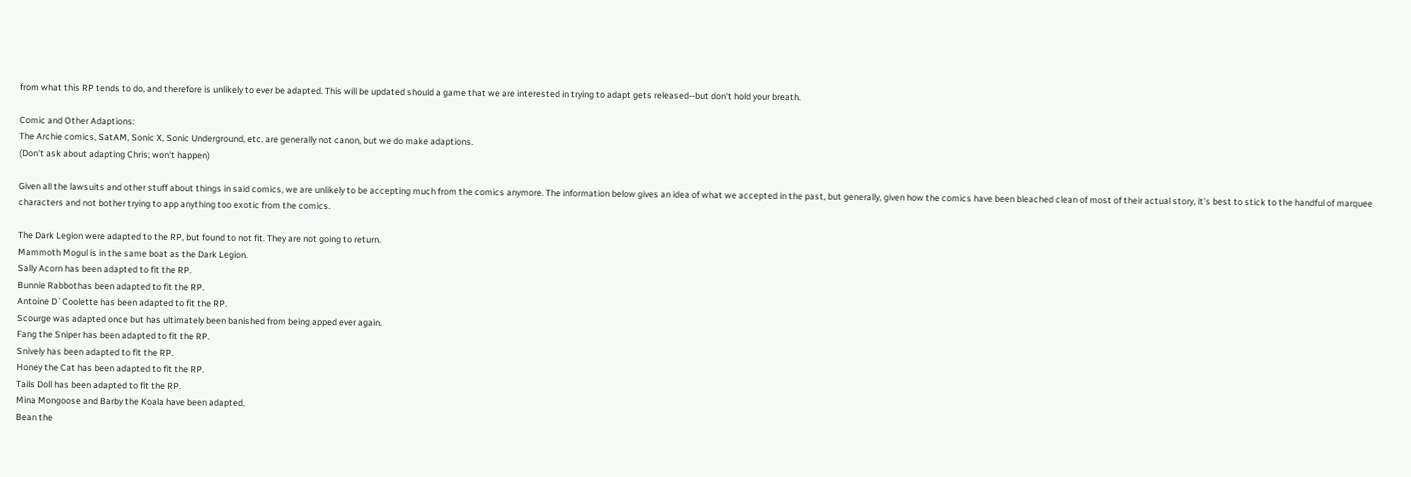from what this RP tends to do, and therefore is unlikely to ever be adapted. This will be updated should a game that we are interested in trying to adapt gets released--but don't hold your breath.

Comic and Other Adaptions:
The Archie comics, SatAM, Sonic X, Sonic Underground, etc. are generally not canon, but we do make adaptions.
(Don't ask about adapting Chris; won't happen)

Given all the lawsuits and other stuff about things in said comics, we are unlikely to be accepting much from the comics anymore. The information below gives an idea of what we accepted in the past, but generally, given how the comics have been bleached clean of most of their actual story, it's best to stick to the handful of marquee characters and not bother trying to app anything too exotic from the comics.

The Dark Legion were adapted to the RP, but found to not fit. They are not going to return.
Mammoth Mogul is in the same boat as the Dark Legion.
Sally Acorn has been adapted to fit the RP.
Bunnie Rabbothas been adapted to fit the RP.
Antoine D`Coolette has been adapted to fit the RP.
Scourge was adapted once but has ultimately been banished from being apped ever again.
Fang the Sniper has been adapted to fit the RP.
Snively has been adapted to fit the RP.
Honey the Cat has been adapted to fit the RP.
Tails Doll has been adapted to fit the RP.
Mina Mongoose and Barby the Koala have been adapted.
Bean the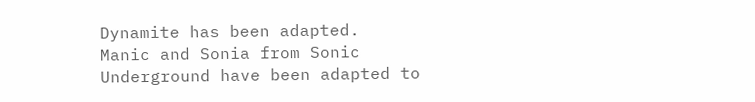Dynamite has been adapted.
Manic and Sonia from Sonic Underground have been adapted to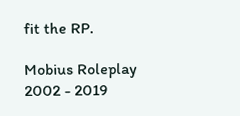fit the RP.

Mobius Roleplay 2002 - 2019